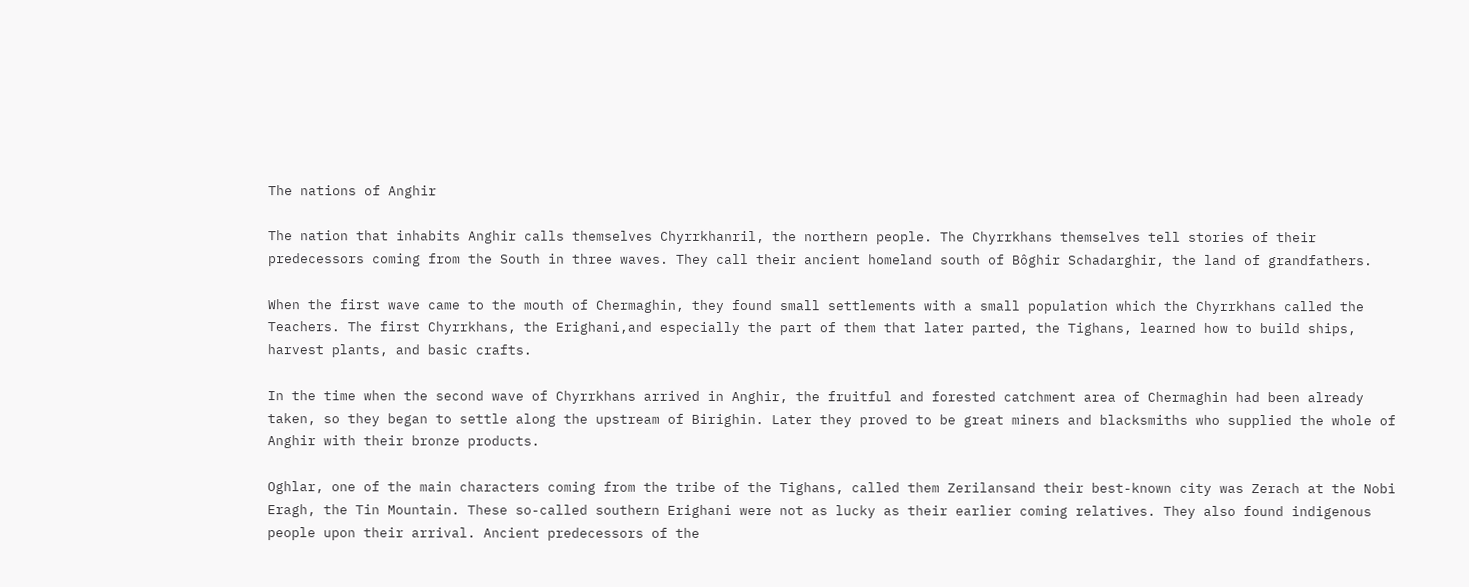The nations of Anghir

The nation that inhabits Anghir calls themselves Chyrrkhanril, the northern people. The Chyrrkhans themselves tell stories of their predecessors coming from the South in three waves. They call their ancient homeland south of Bôghir Schadarghir, the land of grandfathers.

When the first wave came to the mouth of Chermaghin, they found small settlements with a small population which the Chyrrkhans called the Teachers. The first Chyrrkhans, the Erighani,and especially the part of them that later parted, the Tighans, learned how to build ships, harvest plants, and basic crafts.

In the time when the second wave of Chyrrkhans arrived in Anghir, the fruitful and forested catchment area of Chermaghin had been already taken, so they began to settle along the upstream of Birighin. Later they proved to be great miners and blacksmiths who supplied the whole of Anghir with their bronze products.

Oghlar, one of the main characters coming from the tribe of the Tighans, called them Zerilansand their best-known city was Zerach at the Nobi Eragh, the Tin Mountain. These so-called southern Erighani were not as lucky as their earlier coming relatives. They also found indigenous people upon their arrival. Ancient predecessors of the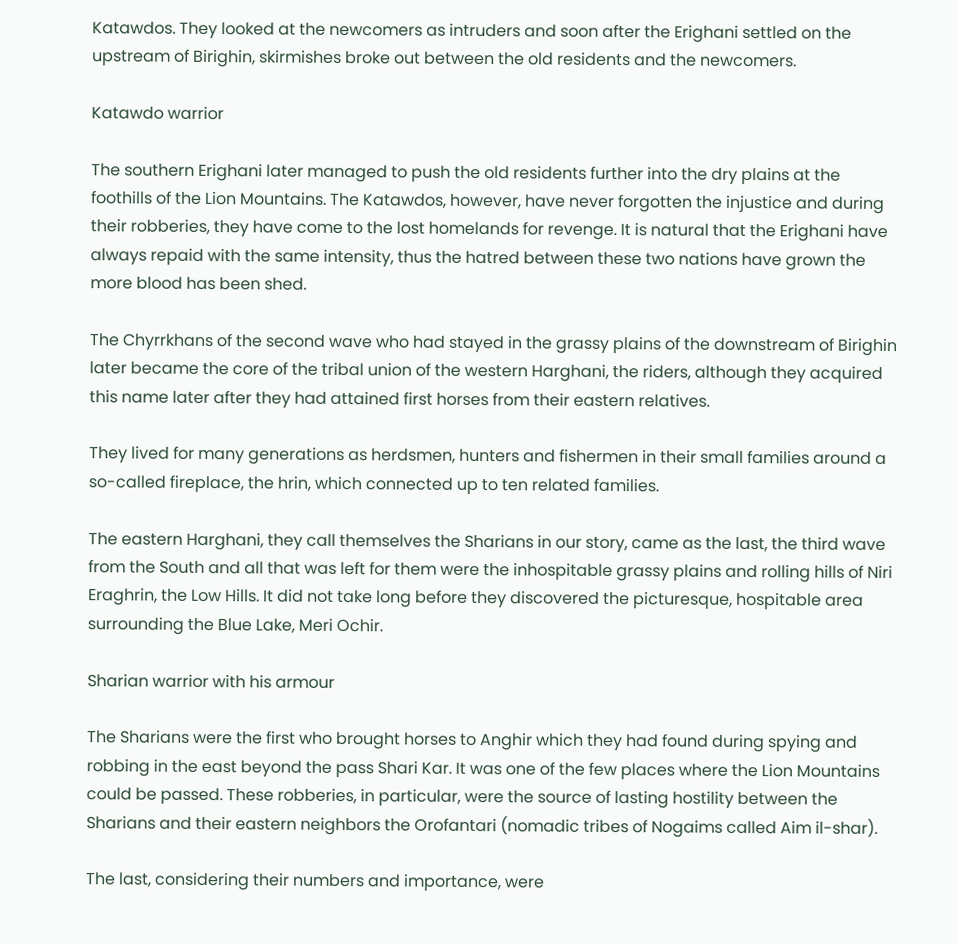Katawdos. They looked at the newcomers as intruders and soon after the Erighani settled on the upstream of Birighin, skirmishes broke out between the old residents and the newcomers.

Katawdo warrior

The southern Erighani later managed to push the old residents further into the dry plains at the foothills of the Lion Mountains. The Katawdos, however, have never forgotten the injustice and during their robberies, they have come to the lost homelands for revenge. It is natural that the Erighani have always repaid with the same intensity, thus the hatred between these two nations have grown the more blood has been shed.

The Chyrrkhans of the second wave who had stayed in the grassy plains of the downstream of Birighin later became the core of the tribal union of the western Harghani, the riders, although they acquired this name later after they had attained first horses from their eastern relatives.

They lived for many generations as herdsmen, hunters and fishermen in their small families around a so-called fireplace, the hrin, which connected up to ten related families.

The eastern Harghani, they call themselves the Sharians in our story, came as the last, the third wave from the South and all that was left for them were the inhospitable grassy plains and rolling hills of Niri Eraghrin, the Low Hills. It did not take long before they discovered the picturesque, hospitable area surrounding the Blue Lake, Meri Ochir.

Sharian warrior with his armour

The Sharians were the first who brought horses to Anghir which they had found during spying and robbing in the east beyond the pass Shari Kar. It was one of the few places where the Lion Mountains could be passed. These robberies, in particular, were the source of lasting hostility between the Sharians and their eastern neighbors the Orofantari (nomadic tribes of Nogaims called Aim il-shar).

The last, considering their numbers and importance, were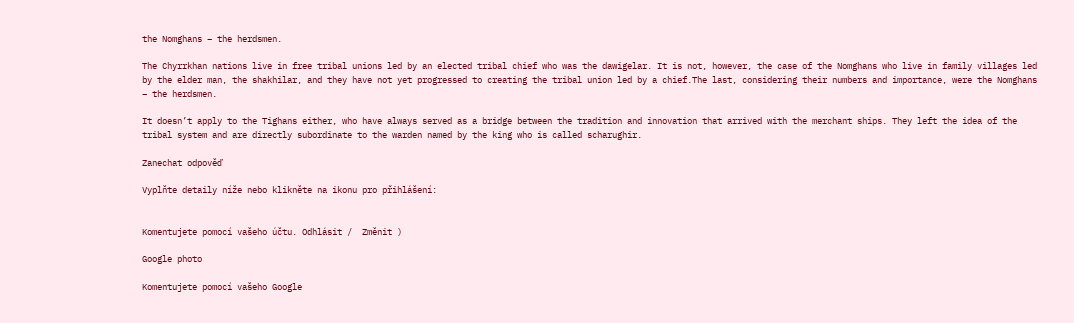the Nomghans – the herdsmen.

The Chyrrkhan nations live in free tribal unions led by an elected tribal chief who was the dawigelar. It is not, however, the case of the Nomghans who live in family villages led by the elder man, the shakhilar, and they have not yet progressed to creating the tribal union led by a chief.The last, considering their numbers and importance, were the Nomghans – the herdsmen.

It doesn’t apply to the Tighans either, who have always served as a bridge between the tradition and innovation that arrived with the merchant ships. They left the idea of the tribal system and are directly subordinate to the warden named by the king who is called scharughir.

Zanechat odpověď

Vyplňte detaily níže nebo klikněte na ikonu pro přihlášení:


Komentujete pomocí vašeho účtu. Odhlásit /  Změnit )

Google photo

Komentujete pomocí vašeho Google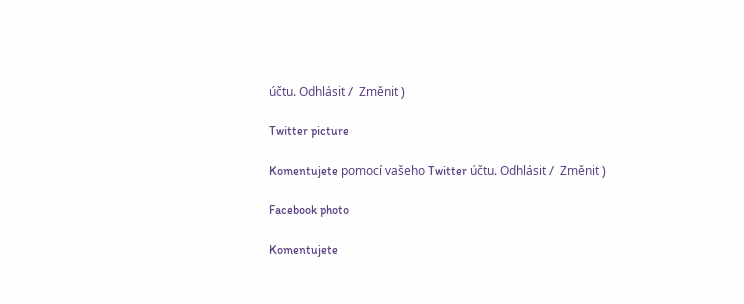účtu. Odhlásit /  Změnit )

Twitter picture

Komentujete pomocí vašeho Twitter účtu. Odhlásit /  Změnit )

Facebook photo

Komentujete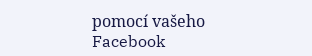pomocí vašeho Facebook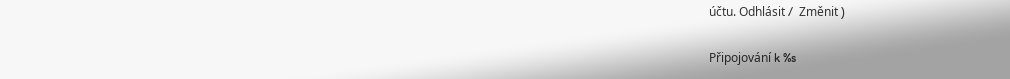účtu. Odhlásit /  Změnit )

Připojování k %s